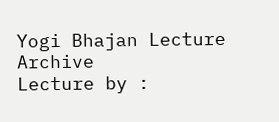Yogi Bhajan Lecture Archive
Lecture by :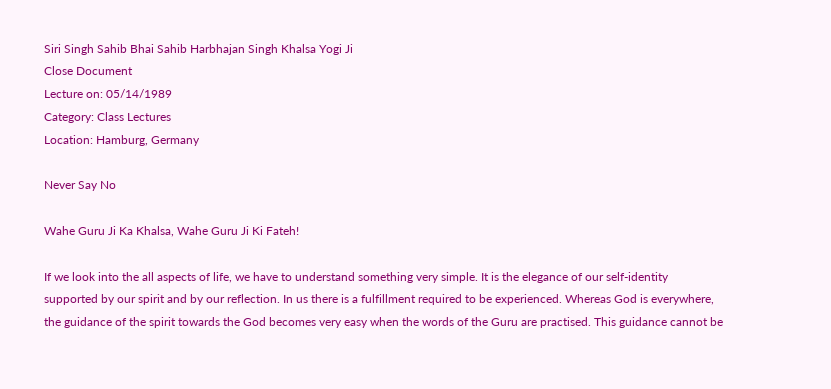Siri Singh Sahib Bhai Sahib Harbhajan Singh Khalsa Yogi Ji
Close Document
Lecture on: 05/14/1989
Category: Class Lectures
Location: Hamburg, Germany

Never Say No

Wahe Guru Ji Ka Khalsa, Wahe Guru Ji Ki Fateh!

If we look into the all aspects of life, we have to understand something very simple. It is the elegance of our self-identity supported by our spirit and by our reflection. In us there is a fulfillment required to be experienced. Whereas God is everywhere, the guidance of the spirit towards the God becomes very easy when the words of the Guru are practised. This guidance cannot be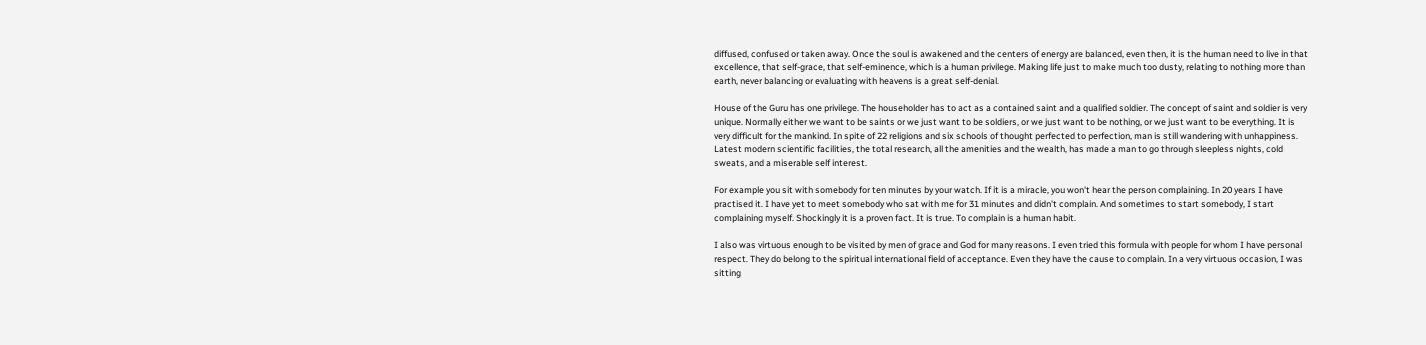diffused, confused or taken away. Once the soul is awakened and the centers of energy are balanced, even then, it is the human need to live in that excellence, that self-grace, that self-eminence, which is a human privilege. Making life just to make much too dusty, relating to nothing more than earth, never balancing or evaluating with heavens is a great self-denial.

House of the Guru has one privilege. The householder has to act as a contained saint and a qualified soldier. The concept of saint and soldier is very unique. Normally either we want to be saints or we just want to be soldiers, or we just want to be nothing, or we just want to be everything. It is very difficult for the mankind. In spite of 22 religions and six schools of thought perfected to perfection, man is still wandering with unhappiness. Latest modern scientific facilities, the total research, all the amenities and the wealth, has made a man to go through sleepless nights, cold sweats, and a miserable self interest.

For example you sit with somebody for ten minutes by your watch. If it is a miracle, you won't hear the person complaining. In 20 years I have practised it. I have yet to meet somebody who sat with me for 31 minutes and didn't complain. And sometimes to start somebody, I start complaining myself. Shockingly it is a proven fact. It is true. To complain is a human habit.

I also was virtuous enough to be visited by men of grace and God for many reasons. I even tried this formula with people for whom I have personal respect. They do belong to the spiritual international field of acceptance. Even they have the cause to complain. In a very virtuous occasion, I was sitting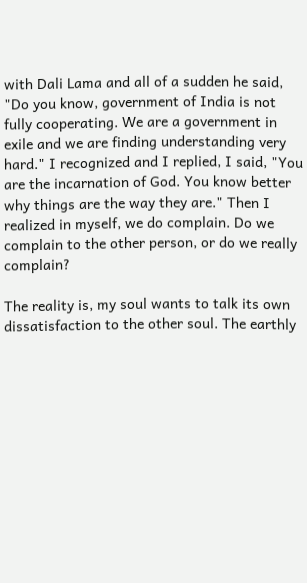with Dali Lama and all of a sudden he said, "Do you know, government of India is not fully cooperating. We are a government in exile and we are finding understanding very hard." I recognized and I replied, I said, "You are the incarnation of God. You know better why things are the way they are." Then I realized in myself, we do complain. Do we complain to the other person, or do we really complain?

The reality is, my soul wants to talk its own dissatisfaction to the other soul. The earthly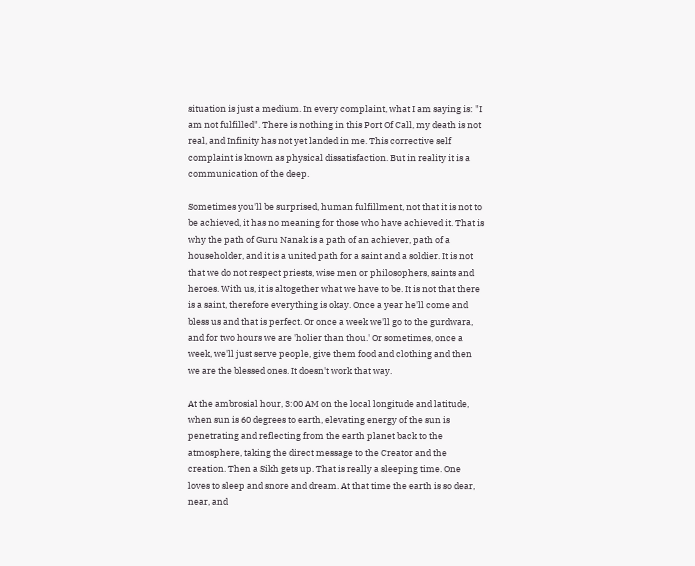situation is just a medium. In every complaint, what I am saying is: "I am not fulfilled". There is nothing in this Port Of Call, my death is not real, and Infinity has not yet landed in me. This corrective self complaint is known as physical dissatisfaction. But in reality it is a communication of the deep.

Sometimes you'll be surprised, human fulfillment, not that it is not to be achieved, it has no meaning for those who have achieved it. That is why the path of Guru Nanak is a path of an achiever, path of a householder, and it is a united path for a saint and a soldier. It is not that we do not respect priests, wise men or philosophers, saints and heroes. With us, it is altogether what we have to be. It is not that there is a saint, therefore everything is okay. Once a year he'll come and bless us and that is perfect. Or once a week we'll go to the gurdwara, and for two hours we are 'holier than thou.' Or sometimes, once a week, we'll just serve people, give them food and clothing and then we are the blessed ones. It doesn't work that way.

At the ambrosial hour, 3:00 AM on the local longitude and latitude, when sun is 60 degrees to earth, elevating energy of the sun is penetrating and reflecting from the earth planet back to the atmosphere, taking the direct message to the Creator and the creation. Then a Sikh gets up. That is really a sleeping time. One loves to sleep and snore and dream. At that time the earth is so dear, near, and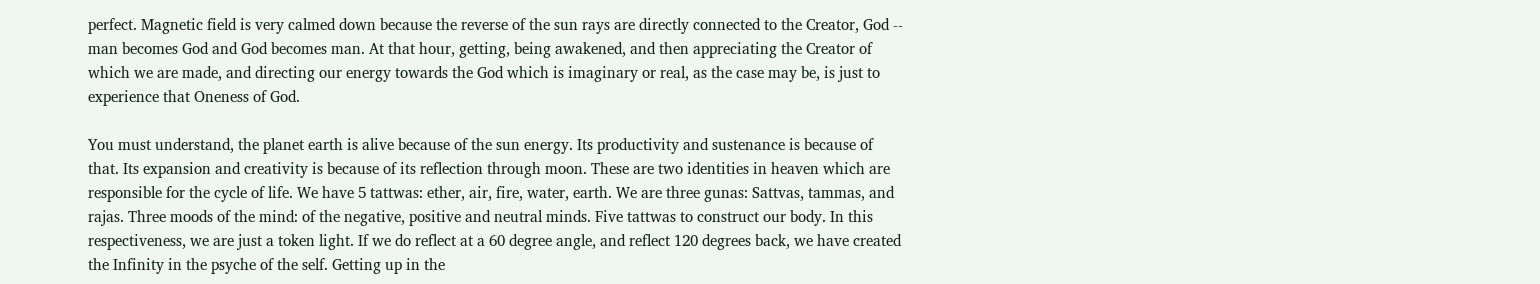perfect. Magnetic field is very calmed down because the reverse of the sun rays are directly connected to the Creator, God -- man becomes God and God becomes man. At that hour, getting, being awakened, and then appreciating the Creator of which we are made, and directing our energy towards the God which is imaginary or real, as the case may be, is just to experience that Oneness of God.

You must understand, the planet earth is alive because of the sun energy. Its productivity and sustenance is because of that. Its expansion and creativity is because of its reflection through moon. These are two identities in heaven which are responsible for the cycle of life. We have 5 tattwas: ether, air, fire, water, earth. We are three gunas: Sattvas, tammas, and rajas. Three moods of the mind: of the negative, positive and neutral minds. Five tattwas to construct our body. In this respectiveness, we are just a token light. If we do reflect at a 60 degree angle, and reflect 120 degrees back, we have created the Infinity in the psyche of the self. Getting up in the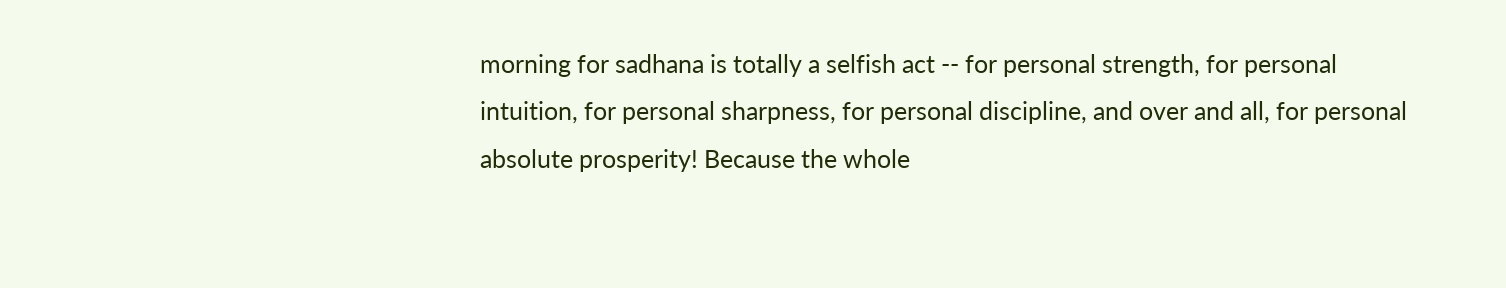morning for sadhana is totally a selfish act -- for personal strength, for personal intuition, for personal sharpness, for personal discipline, and over and all, for personal absolute prosperity! Because the whole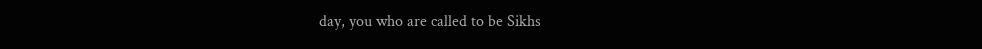day, you who are called to be Sikhs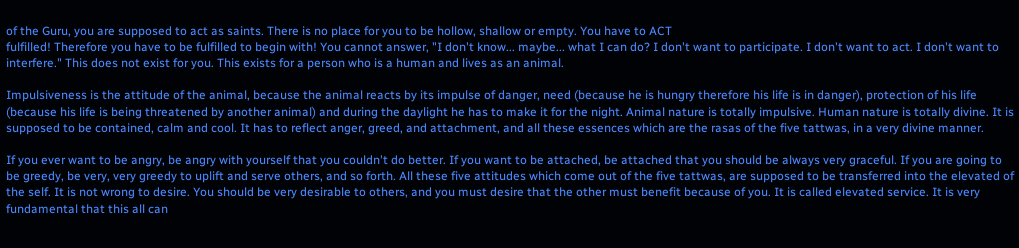of the Guru, you are supposed to act as saints. There is no place for you to be hollow, shallow or empty. You have to ACT
fulfilled! Therefore you have to be fulfilled to begin with! You cannot answer, "I don't know... maybe... what I can do? I don't want to participate. I don't want to act. I don't want to interfere." This does not exist for you. This exists for a person who is a human and lives as an animal.

Impulsiveness is the attitude of the animal, because the animal reacts by its impulse of danger, need (because he is hungry therefore his life is in danger), protection of his life (because his life is being threatened by another animal) and during the daylight he has to make it for the night. Animal nature is totally impulsive. Human nature is totally divine. It is supposed to be contained, calm and cool. It has to reflect anger, greed, and attachment, and all these essences which are the rasas of the five tattwas, in a very divine manner.

If you ever want to be angry, be angry with yourself that you couldn't do better. If you want to be attached, be attached that you should be always very graceful. If you are going to be greedy, be very, very greedy to uplift and serve others, and so forth. All these five attitudes which come out of the five tattwas, are supposed to be transferred into the elevated of the self. It is not wrong to desire. You should be very desirable to others, and you must desire that the other must benefit because of you. It is called elevated service. It is very fundamental that this all can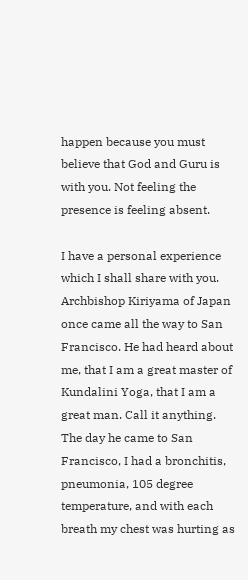happen because you must believe that God and Guru is with you. Not feeling the presence is feeling absent.

I have a personal experience which I shall share with you. Archbishop Kiriyama of Japan once came all the way to San Francisco. He had heard about me, that I am a great master of Kundalini Yoga, that I am a great man. Call it anything. The day he came to San Francisco, I had a bronchitis, pneumonia, 105 degree temperature, and with each breath my chest was hurting as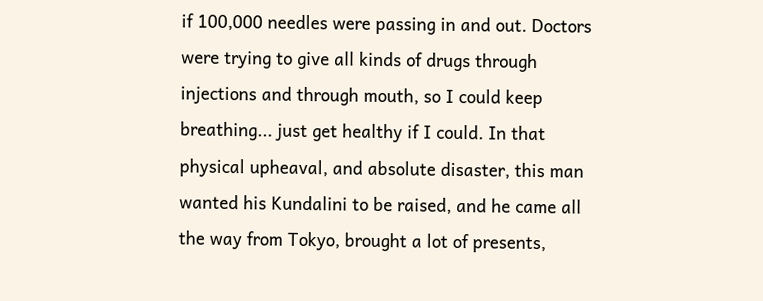if 100,000 needles were passing in and out. Doctors were trying to give all kinds of drugs through injections and through mouth, so I could keep breathing... just get healthy if I could. In that physical upheaval, and absolute disaster, this man wanted his Kundalini to be raised, and he came all the way from Tokyo, brought a lot of presents,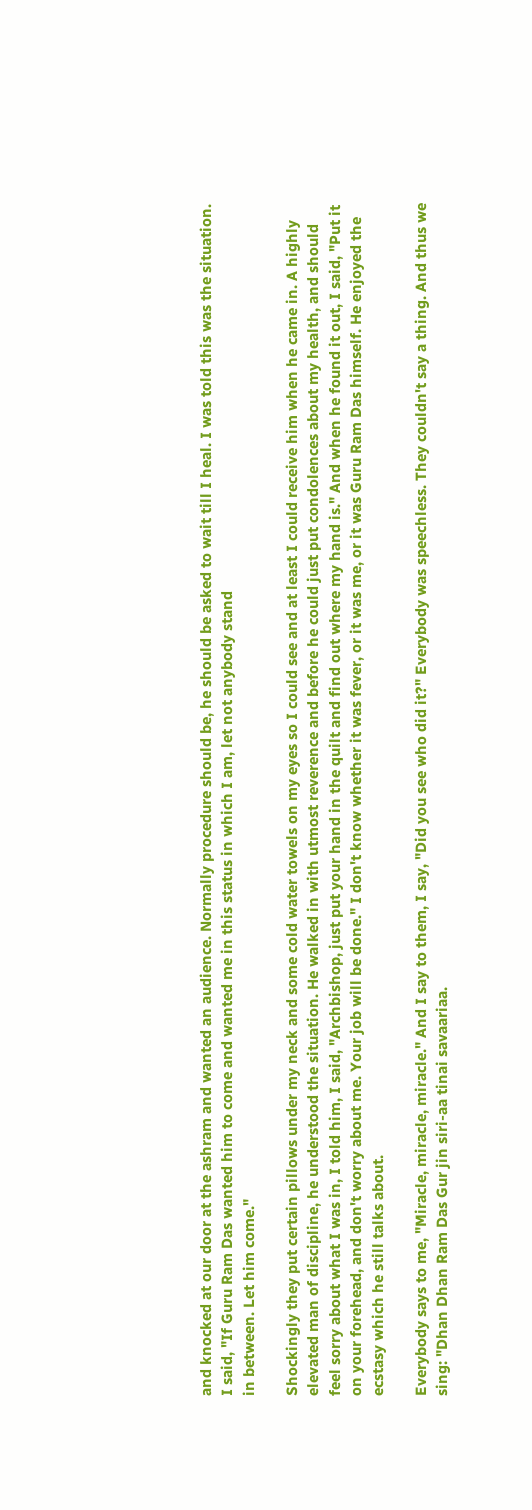and knocked at our door at the ashram and wanted an audience. Normally procedure should be, he should be asked to wait till I heal. I was told this was the situation. I said, "If Guru Ram Das wanted him to come and wanted me in this status in which I am, let not anybody stand
in between. Let him come."

Shockingly they put certain pillows under my neck and some cold water towels on my eyes so I could see and at least I could receive him when he came in. A highly elevated man of discipline, he understood the situation. He walked in with utmost reverence and before he could just put condolences about my health, and should feel sorry about what I was in, I told him, I said, "Archbishop, just put your hand in the quilt and find out where my hand is." And when he found it out, I said, "Put it on your forehead, and don't worry about me. Your job will be done." I don't know whether it was fever, or it was me, or it was Guru Ram Das himself. He enjoyed the ecstasy which he still talks about.

Everybody says to me, "Miracle, miracle, miracle." And I say to them, I say, "Did you see who did it?" Everybody was speechless. They couldn't say a thing. And thus we sing: "Dhan Dhan Ram Das Gur jin siri-aa tinai savaariaa.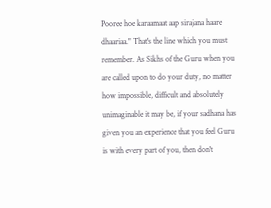Pooree hoe karaamaat aap sirajana haare dhaariaa." That's the line which you must remember. As Sikhs of the Guru when you are called upon to do your duty, no matter how impossible, difficult and absolutely unimaginable it may be, if your sadhana has given you an experience that you feel Guru is with every part of you, then don't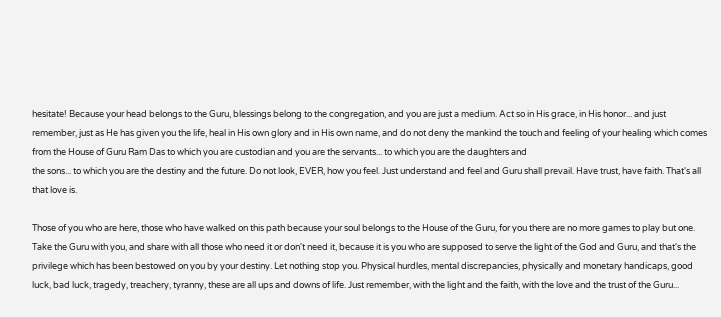hesitate! Because your head belongs to the Guru, blessings belong to the congregation, and you are just a medium. Act so in His grace, in His honor... and just remember, just as He has given you the life, heal in His own glory and in His own name, and do not deny the mankind the touch and feeling of your healing which comes from the House of Guru Ram Das to which you are custodian and you are the servants... to which you are the daughters and
the sons... to which you are the destiny and the future. Do not look, EVER, how you feel. Just understand and feel and Guru shall prevail. Have trust, have faith. That's all that love is.

Those of you who are here, those who have walked on this path because your soul belongs to the House of the Guru, for you there are no more games to play but one. Take the Guru with you, and share with all those who need it or don't need it, because it is you who are supposed to serve the light of the God and Guru, and that's the privilege which has been bestowed on you by your destiny. Let nothing stop you. Physical hurdles, mental discrepancies, physically and monetary handicaps, good luck, bad luck, tragedy, treachery, tyranny, these are all ups and downs of life. Just remember, with the light and the faith, with the love and the trust of the Guru...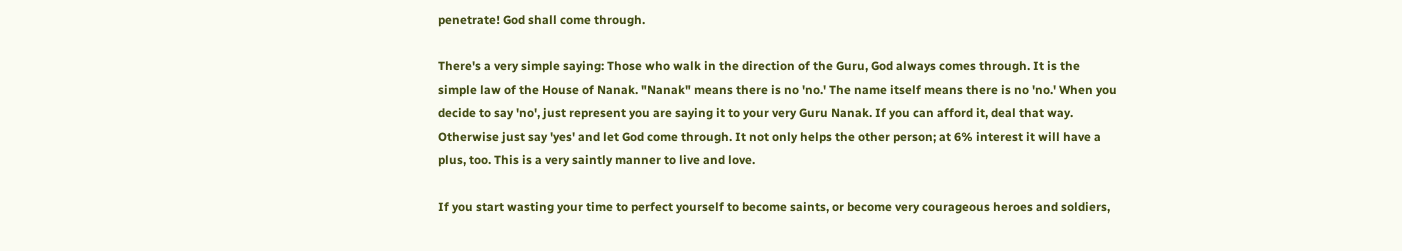penetrate! God shall come through.

There's a very simple saying: Those who walk in the direction of the Guru, God always comes through. It is the simple law of the House of Nanak. "Nanak" means there is no 'no.' The name itself means there is no 'no.' When you decide to say 'no', just represent you are saying it to your very Guru Nanak. If you can afford it, deal that way. Otherwise just say 'yes' and let God come through. It not only helps the other person; at 6% interest it will have a plus, too. This is a very saintly manner to live and love.

If you start wasting your time to perfect yourself to become saints, or become very courageous heroes and soldiers,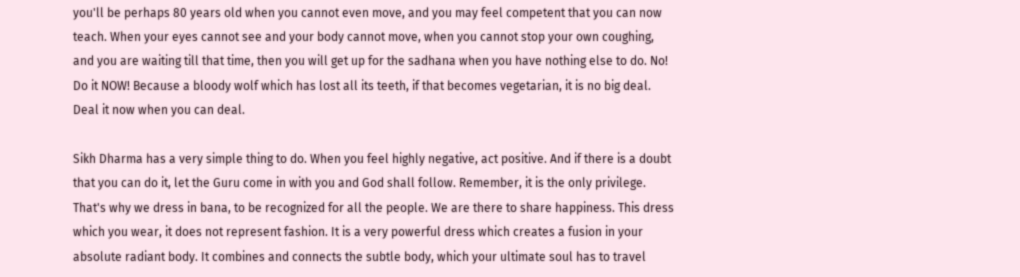you'll be perhaps 80 years old when you cannot even move, and you may feel competent that you can now teach. When your eyes cannot see and your body cannot move, when you cannot stop your own coughing, and you are waiting till that time, then you will get up for the sadhana when you have nothing else to do. No! Do it NOW! Because a bloody wolf which has lost all its teeth, if that becomes vegetarian, it is no big deal. Deal it now when you can deal.

Sikh Dharma has a very simple thing to do. When you feel highly negative, act positive. And if there is a doubt that you can do it, let the Guru come in with you and God shall follow. Remember, it is the only privilege. That's why we dress in bana, to be recognized for all the people. We are there to share happiness. This dress which you wear, it does not represent fashion. It is a very powerful dress which creates a fusion in your absolute radiant body. It combines and connects the subtle body, which your ultimate soul has to travel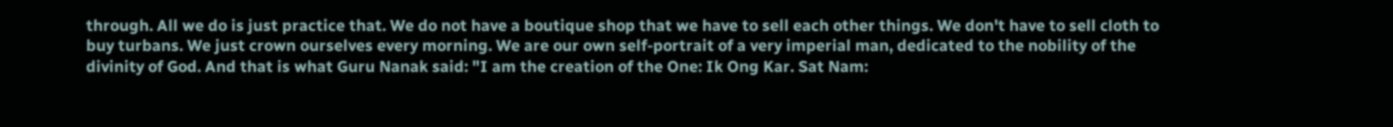through. All we do is just practice that. We do not have a boutique shop that we have to sell each other things. We don't have to sell cloth to buy turbans. We just crown ourselves every morning. We are our own self-portrait of a very imperial man, dedicated to the nobility of the divinity of God. And that is what Guru Nanak said: "I am the creation of the One: Ik Ong Kar. Sat Nam: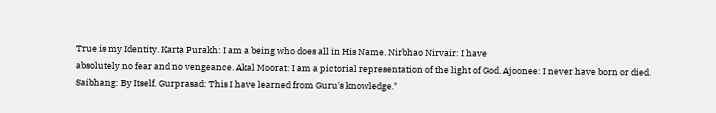True is my Identity. Karta Purakh: I am a being who does all in His Name. Nirbhao Nirvair: I have
absolutely no fear and no vengeance. Akal Moorat: I am a pictorial representation of the light of God. Ajoonee: I never have born or died. Saibhang: By Itself. Gurprasad: This I have learned from Guru's knowledge."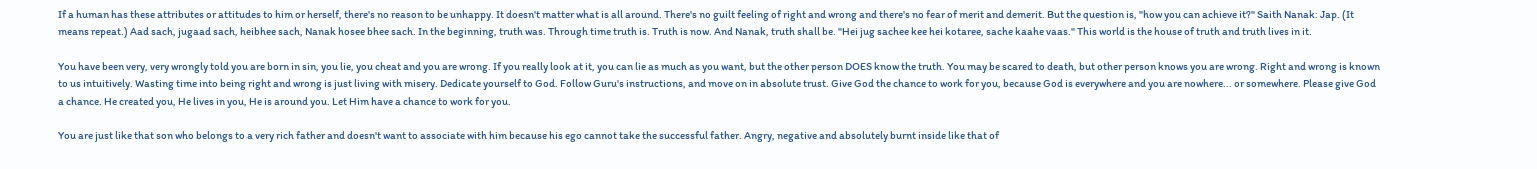If a human has these attributes or attitudes to him or herself, there's no reason to be unhappy. It doesn't matter what is all around. There's no guilt feeling of right and wrong and there's no fear of merit and demerit. But the question is, "how you can achieve it?" Saith Nanak: Jap. (It means repeat.) Aad sach, jugaad sach, heibhee sach, Nanak hosee bhee sach. In the beginning, truth was. Through time truth is. Truth is now. And Nanak, truth shall be. "Hei jug sachee kee hei kotaree, sache kaahe vaas." This world is the house of truth and truth lives in it.

You have been very, very wrongly told you are born in sin, you lie, you cheat and you are wrong. If you really look at it, you can lie as much as you want, but the other person DOES know the truth. You may be scared to death, but other person knows you are wrong. Right and wrong is known to us intuitively. Wasting time into being right and wrong is just living with misery. Dedicate yourself to God. Follow Guru's instructions, and move on in absolute trust. Give God the chance to work for you, because God is everywhere and you are nowhere... or somewhere. Please give God a chance. He created you, He lives in you, He is around you. Let Him have a chance to work for you.

You are just like that son who belongs to a very rich father and doesn't want to associate with him because his ego cannot take the successful father. Angry, negative and absolutely burnt inside like that of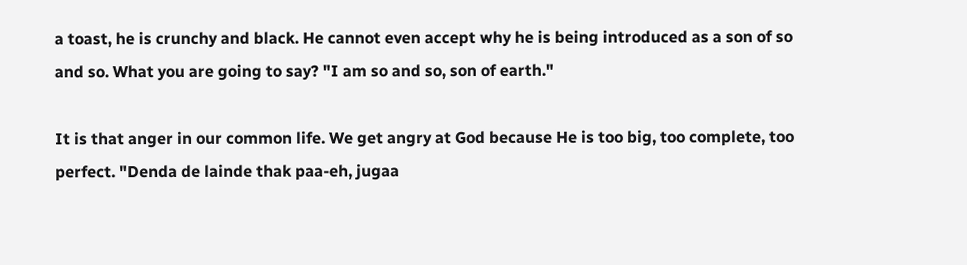a toast, he is crunchy and black. He cannot even accept why he is being introduced as a son of so and so. What you are going to say? "I am so and so, son of earth."

It is that anger in our common life. We get angry at God because He is too big, too complete, too perfect. "Denda de lainde thak paa-eh, jugaa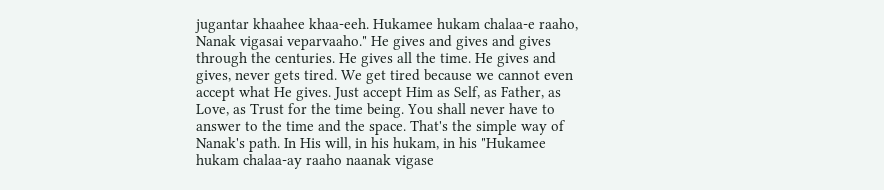jugantar khaahee khaa-eeh. Hukamee hukam chalaa-e raaho, Nanak vigasai veparvaaho." He gives and gives and gives through the centuries. He gives all the time. He gives and gives, never gets tired. We get tired because we cannot even accept what He gives. Just accept Him as Self, as Father, as Love, as Trust for the time being. You shall never have to answer to the time and the space. That's the simple way of Nanak's path. In His will, in his hukam, in his "Hukamee hukam chalaa-ay raaho naanak vigase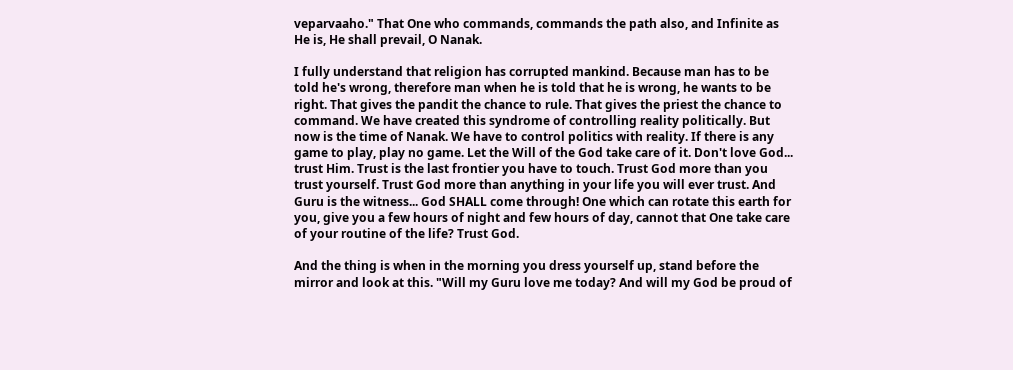veparvaaho." That One who commands, commands the path also, and Infinite as He is, He shall prevail, O Nanak.

I fully understand that religion has corrupted mankind. Because man has to be told he's wrong, therefore man when he is told that he is wrong, he wants to be right. That gives the pandit the chance to rule. That gives the priest the chance to command. We have created this syndrome of controlling reality politically. But now is the time of Nanak. We have to control politics with reality. If there is any game to play, play no game. Let the Will of the God take care of it. Don't love God... trust Him. Trust is the last frontier you have to touch. Trust God more than you trust yourself. Trust God more than anything in your life you will ever trust. And Guru is the witness... God SHALL come through! One which can rotate this earth for you, give you a few hours of night and few hours of day, cannot that One take care of your routine of the life? Trust God.

And the thing is when in the morning you dress yourself up, stand before the mirror and look at this. "Will my Guru love me today? And will my God be proud of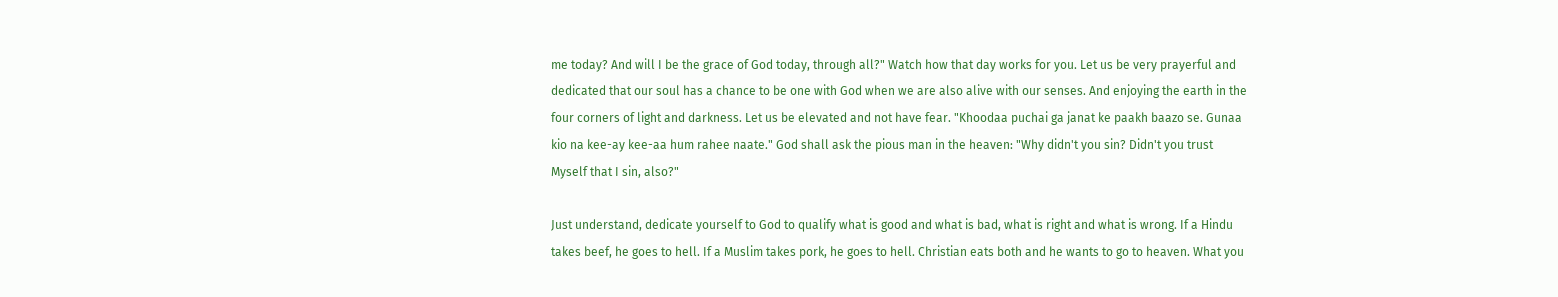me today? And will I be the grace of God today, through all?" Watch how that day works for you. Let us be very prayerful and dedicated that our soul has a chance to be one with God when we are also alive with our senses. And enjoying the earth in the four corners of light and darkness. Let us be elevated and not have fear. "Khoodaa puchai ga janat ke paakh baazo se. Gunaa kio na kee-ay kee-aa hum rahee naate." God shall ask the pious man in the heaven: "Why didn't you sin? Didn't you trust Myself that I sin, also?"

Just understand, dedicate yourself to God to qualify what is good and what is bad, what is right and what is wrong. If a Hindu takes beef, he goes to hell. If a Muslim takes pork, he goes to hell. Christian eats both and he wants to go to heaven. What you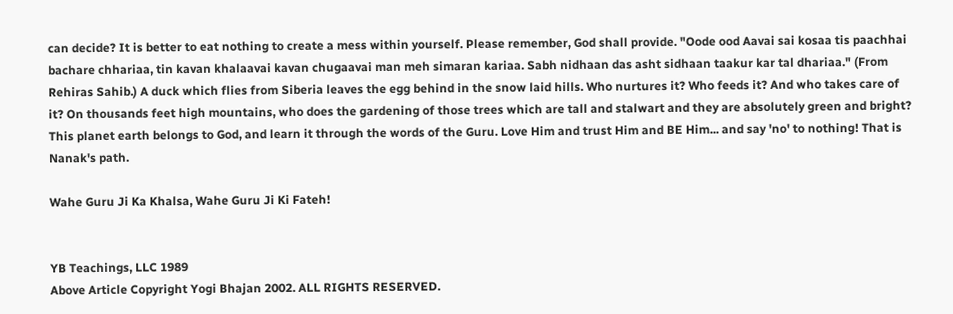can decide? It is better to eat nothing to create a mess within yourself. Please remember, God shall provide. "Oode ood Aavai sai kosaa tis paachhai bachare chhariaa, tin kavan khalaavai kavan chugaavai man meh simaran kariaa. Sabh nidhaan das asht sidhaan taakur kar tal dhariaa." (From Rehiras Sahib.) A duck which flies from Siberia leaves the egg behind in the snow laid hills. Who nurtures it? Who feeds it? And who takes care of it? On thousands feet high mountains, who does the gardening of those trees which are tall and stalwart and they are absolutely green and bright? This planet earth belongs to God, and learn it through the words of the Guru. Love Him and trust Him and BE Him... and say 'no' to nothing! That is
Nanak's path.

Wahe Guru Ji Ka Khalsa, Wahe Guru Ji Ki Fateh!


YB Teachings, LLC 1989
Above Article Copyright Yogi Bhajan 2002. ALL RIGHTS RESERVED.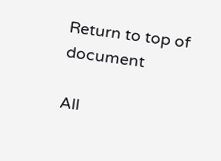Return to top of document

All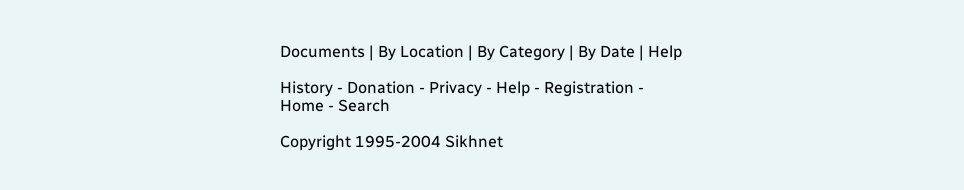Documents | By Location | By Category | By Date | Help

History - Donation - Privacy - Help - Registration - Home - Search

Copyright 1995-2004 Sikhnet